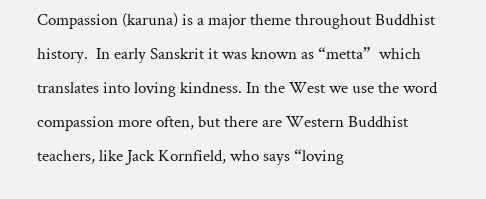Compassion (karuna) is a major theme throughout Buddhist history.  In early Sanskrit it was known as “metta”  which translates into loving kindness. In the West we use the word compassion more often, but there are Western Buddhist teachers, like Jack Kornfield, who says “loving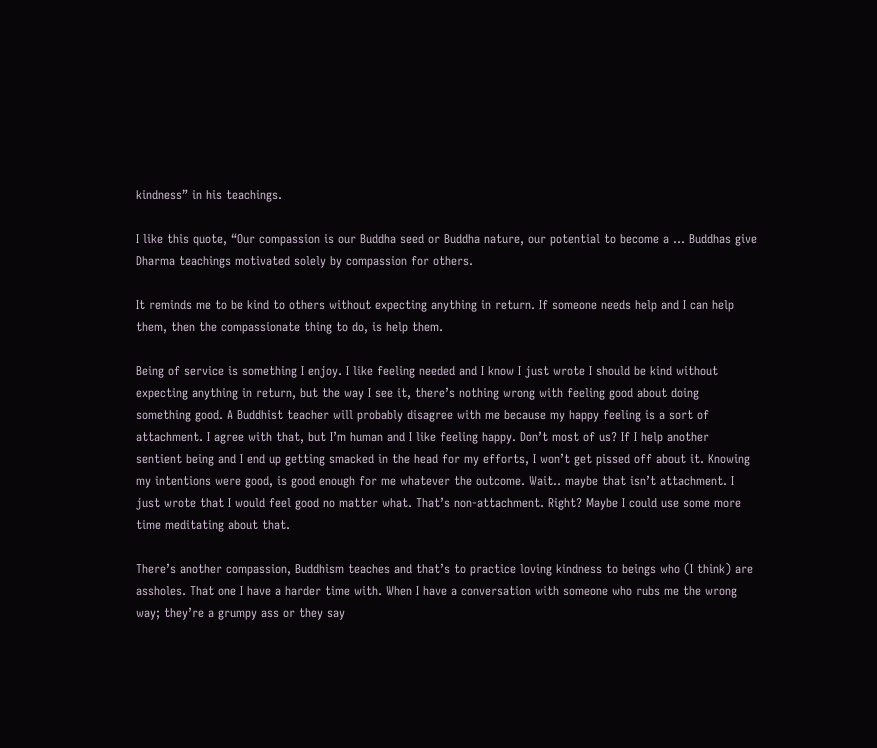kindness” in his teachings.

I like this quote, “Our compassion is our Buddha seed or Buddha nature, our potential to become a … Buddhas give Dharma teachings motivated solely by compassion for others.

It reminds me to be kind to others without expecting anything in return. If someone needs help and I can help them, then the compassionate thing to do, is help them.

Being of service is something I enjoy. I like feeling needed and I know I just wrote I should be kind without expecting anything in return, but the way I see it, there’s nothing wrong with feeling good about doing something good. A Buddhist teacher will probably disagree with me because my happy feeling is a sort of attachment. I agree with that, but I’m human and I like feeling happy. Don’t most of us? If I help another sentient being and I end up getting smacked in the head for my efforts, I won’t get pissed off about it. Knowing my intentions were good, is good enough for me whatever the outcome. Wait.. maybe that isn’t attachment. I just wrote that I would feel good no matter what. That’s non-attachment. Right? Maybe I could use some more time meditating about that.

There’s another compassion, Buddhism teaches and that’s to practice loving kindness to beings who (I think) are assholes. That one I have a harder time with. When I have a conversation with someone who rubs me the wrong way; they’re a grumpy ass or they say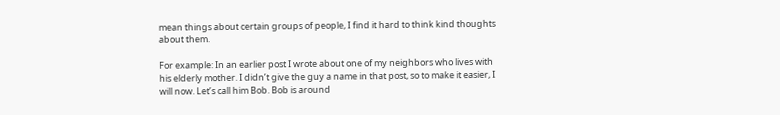mean things about certain groups of people, I find it hard to think kind thoughts about them.

For example: In an earlier post I wrote about one of my neighbors who lives with his elderly mother. I didn’t give the guy a name in that post, so to make it easier, I will now. Let’s call him Bob. Bob is around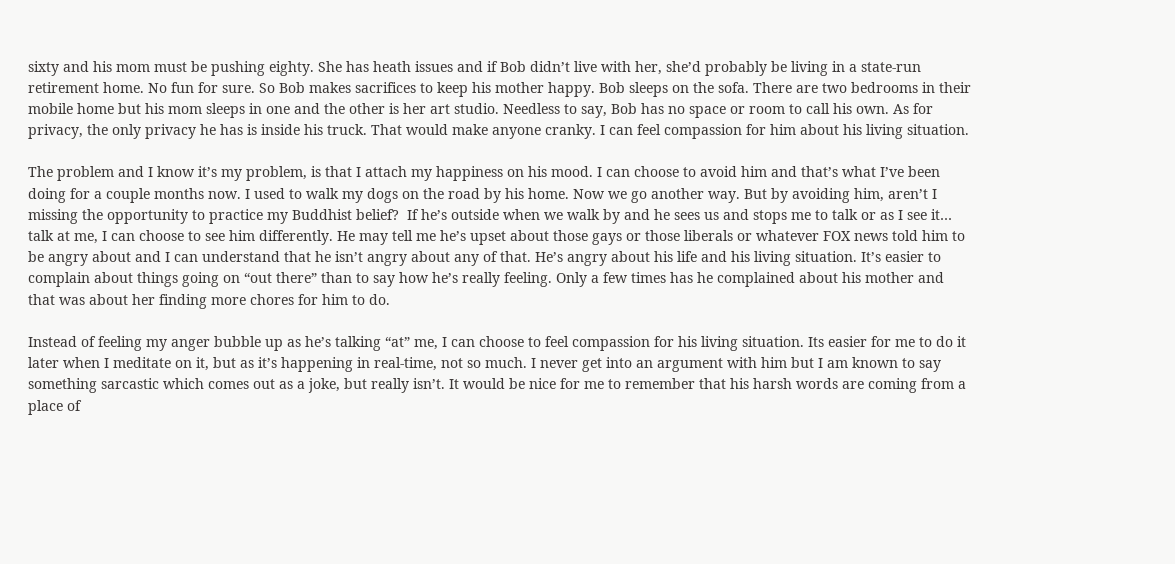sixty and his mom must be pushing eighty. She has heath issues and if Bob didn’t live with her, she’d probably be living in a state-run retirement home. No fun for sure. So Bob makes sacrifices to keep his mother happy. Bob sleeps on the sofa. There are two bedrooms in their mobile home but his mom sleeps in one and the other is her art studio. Needless to say, Bob has no space or room to call his own. As for privacy, the only privacy he has is inside his truck. That would make anyone cranky. I can feel compassion for him about his living situation.

The problem and I know it’s my problem, is that I attach my happiness on his mood. I can choose to avoid him and that’s what I’ve been doing for a couple months now. I used to walk my dogs on the road by his home. Now we go another way. But by avoiding him, aren’t I missing the opportunity to practice my Buddhist belief?  If he’s outside when we walk by and he sees us and stops me to talk or as I see it… talk at me, I can choose to see him differently. He may tell me he’s upset about those gays or those liberals or whatever FOX news told him to be angry about and I can understand that he isn’t angry about any of that. He’s angry about his life and his living situation. It’s easier to complain about things going on “out there” than to say how he’s really feeling. Only a few times has he complained about his mother and that was about her finding more chores for him to do.

Instead of feeling my anger bubble up as he’s talking “at” me, I can choose to feel compassion for his living situation. Its easier for me to do it later when I meditate on it, but as it’s happening in real-time, not so much. I never get into an argument with him but I am known to say something sarcastic which comes out as a joke, but really isn’t. It would be nice for me to remember that his harsh words are coming from a place of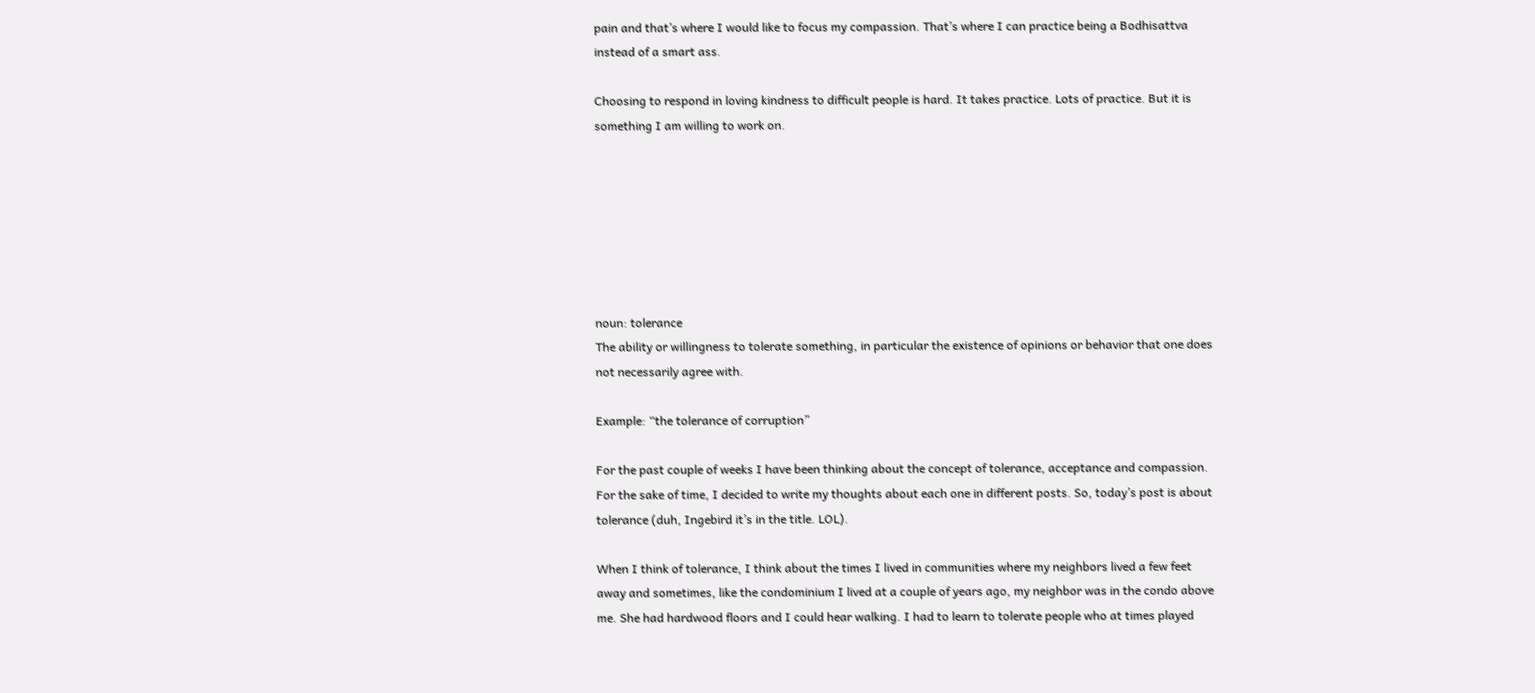pain and that’s where I would like to focus my compassion. That’s where I can practice being a Bodhisattva instead of a smart ass.

Choosing to respond in loving kindness to difficult people is hard. It takes practice. Lots of practice. But it is something I am willing to work on.







noun: tolerance
The ability or willingness to tolerate something, in particular the existence of opinions or behavior that one does not necessarily agree with.

Example: “the tolerance of corruption”

For the past couple of weeks I have been thinking about the concept of tolerance, acceptance and compassion. For the sake of time, I decided to write my thoughts about each one in different posts. So, today’s post is about tolerance (duh, Ingebird it’s in the title. LOL).

When I think of tolerance, I think about the times I lived in communities where my neighbors lived a few feet away and sometimes, like the condominium I lived at a couple of years ago, my neighbor was in the condo above me. She had hardwood floors and I could hear walking. I had to learn to tolerate people who at times played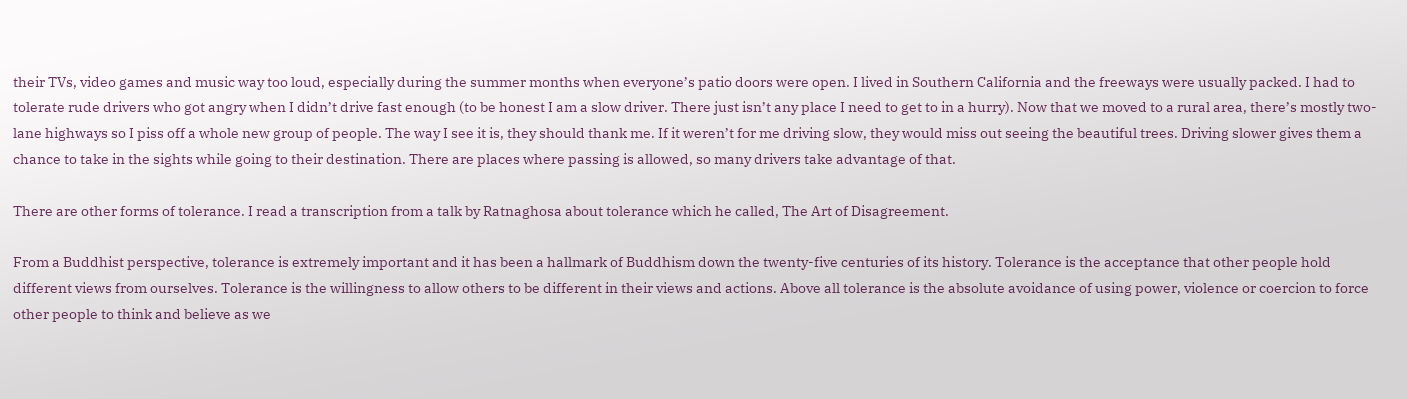their TVs, video games and music way too loud, especially during the summer months when everyone’s patio doors were open. I lived in Southern California and the freeways were usually packed. I had to tolerate rude drivers who got angry when I didn’t drive fast enough (to be honest I am a slow driver. There just isn’t any place I need to get to in a hurry). Now that we moved to a rural area, there’s mostly two-lane highways so I piss off a whole new group of people. The way I see it is, they should thank me. If it weren’t for me driving slow, they would miss out seeing the beautiful trees. Driving slower gives them a chance to take in the sights while going to their destination. There are places where passing is allowed, so many drivers take advantage of that.

There are other forms of tolerance. I read a transcription from a talk by Ratnaghosa about tolerance which he called, The Art of Disagreement.

From a Buddhist perspective, tolerance is extremely important and it has been a hallmark of Buddhism down the twenty-five centuries of its history. Tolerance is the acceptance that other people hold different views from ourselves. Tolerance is the willingness to allow others to be different in their views and actions. Above all tolerance is the absolute avoidance of using power, violence or coercion to force other people to think and believe as we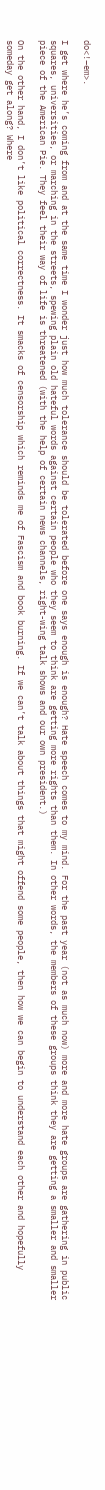do<!–em>.

I get where he’s coming from and at the same time I wonder just how much tolerance should be tolerated before one says enough is enough? Hate speech comes to my mind. For the past year (not as much now) more and more hate groups are gathering in public squares, universities, or marching in the streets, spewing plain old hateful words against certain people who they seem to think are getting more rights than them. In other words, the members of these groups think they are getting a smaller and smaller piece of the American Pie. They feel their way of life is threatened (with the help of certain news channels, right-wing talk shows and our own president.)

On the other hand, I don’t like political correctness. It smacks of censorship which reminds me of Fascism and book burning. If we can’t talk about things that might offend some people, then how we can begin to understand each other and hopefully someday get along? Where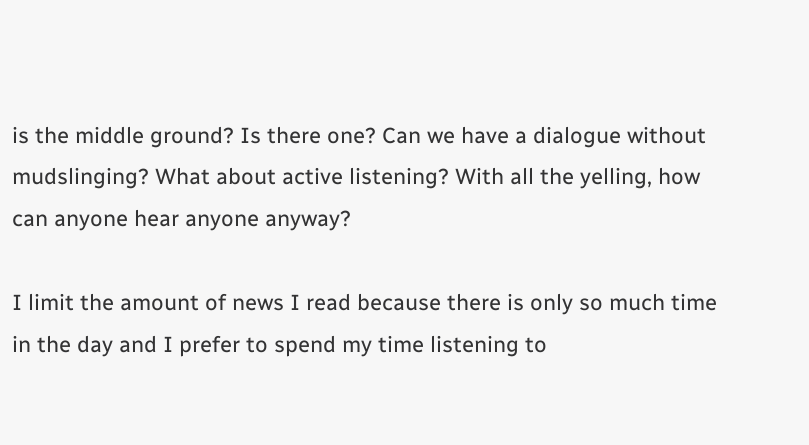is the middle ground? Is there one? Can we have a dialogue without mudslinging? What about active listening? With all the yelling, how can anyone hear anyone anyway?

I limit the amount of news I read because there is only so much time in the day and I prefer to spend my time listening to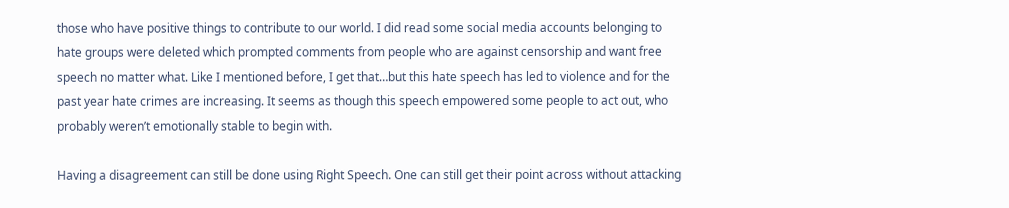those who have positive things to contribute to our world. I did read some social media accounts belonging to hate groups were deleted which prompted comments from people who are against censorship and want free speech no matter what. Like I mentioned before, I get that…but this hate speech has led to violence and for the past year hate crimes are increasing. It seems as though this speech empowered some people to act out, who probably weren’t emotionally stable to begin with.

Having a disagreement can still be done using Right Speech. One can still get their point across without attacking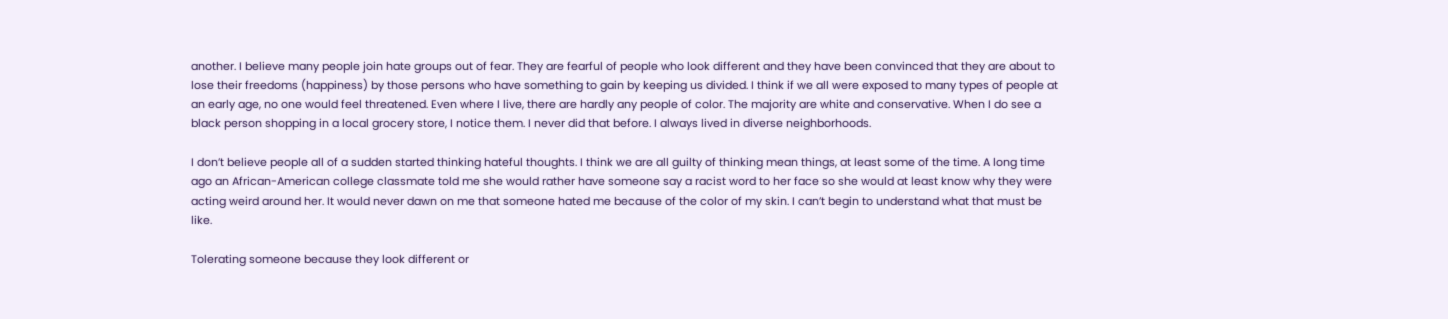another. I believe many people join hate groups out of fear. They are fearful of people who look different and they have been convinced that they are about to lose their freedoms (happiness) by those persons who have something to gain by keeping us divided. I think if we all were exposed to many types of people at an early age, no one would feel threatened. Even where I live, there are hardly any people of color. The majority are white and conservative. When I do see a black person shopping in a local grocery store, I notice them. I never did that before. I always lived in diverse neighborhoods.

I don’t believe people all of a sudden started thinking hateful thoughts. I think we are all guilty of thinking mean things, at least some of the time. A long time ago an African-American college classmate told me she would rather have someone say a racist word to her face so she would at least know why they were acting weird around her. It would never dawn on me that someone hated me because of the color of my skin. I can’t begin to understand what that must be like.

Tolerating someone because they look different or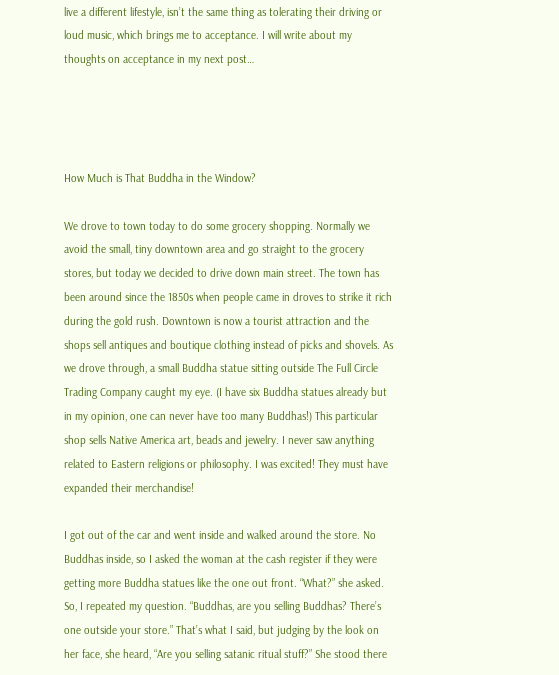live a different lifestyle, isn’t the same thing as tolerating their driving or loud music, which brings me to acceptance. I will write about my thoughts on acceptance in my next post…




How Much is That Buddha in the Window?

We drove to town today to do some grocery shopping. Normally we avoid the small, tiny downtown area and go straight to the grocery stores, but today we decided to drive down main street. The town has been around since the 1850s when people came in droves to strike it rich during the gold rush. Downtown is now a tourist attraction and the shops sell antiques and boutique clothing instead of picks and shovels. As we drove through, a small Buddha statue sitting outside The Full Circle Trading Company caught my eye. (I have six Buddha statues already but in my opinion, one can never have too many Buddhas!) This particular shop sells Native America art, beads and jewelry. I never saw anything related to Eastern religions or philosophy. I was excited! They must have expanded their merchandise!

I got out of the car and went inside and walked around the store. No Buddhas inside, so I asked the woman at the cash register if they were getting more Buddha statues like the one out front. “What?” she asked. So, I repeated my question. “Buddhas, are you selling Buddhas? There’s one outside your store.” That’s what I said, but judging by the look on her face, she heard, “Are you selling satanic ritual stuff?” She stood there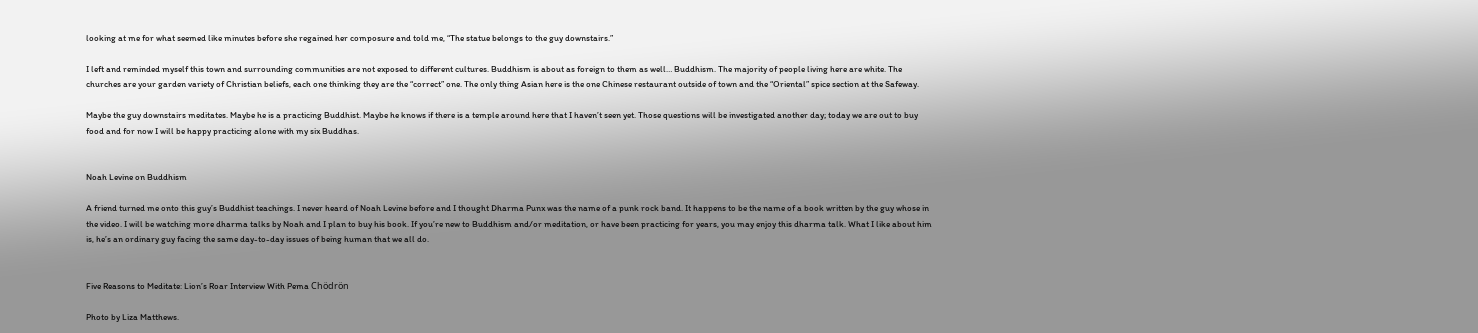looking at me for what seemed like minutes before she regained her composure and told me, “The statue belongs to the guy downstairs.”

I left and reminded myself this town and surrounding communities are not exposed to different cultures. Buddhism is about as foreign to them as well… Buddhism. The majority of people living here are white. The churches are your garden variety of Christian beliefs, each one thinking they are the “correct” one. The only thing Asian here is the one Chinese restaurant outside of town and the “Oriental” spice section at the Safeway.

Maybe the guy downstairs meditates. Maybe he is a practicing Buddhist. Maybe he knows if there is a temple around here that I haven’t seen yet. Those questions will be investigated another day; today we are out to buy food and for now I will be happy practicing alone with my six Buddhas.


Noah Levine on Buddhism

A friend turned me onto this guy’s Buddhist teachings. I never heard of Noah Levine before and I thought Dharma Punx was the name of a punk rock band. It happens to be the name of a book written by the guy whose in the video. I will be watching more dharma talks by Noah and I plan to buy his book. If you’re new to Buddhism and/or meditation, or have been practicing for years, you may enjoy this dharma talk. What I like about him is, he’s an ordinary guy facing the same day-to-day issues of being human that we all do.


Five Reasons to Meditate: Lion’s Roar Interview With Pema Chödrön

Photo by Liza Matthews.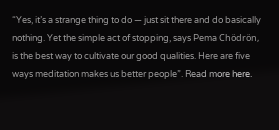“Yes, it’s a strange thing to do — just sit there and do basically nothing. Yet the simple act of stopping, says Pema Chödrön, is the best way to cultivate our good qualities. Here are five ways meditation makes us better people”. Read more here.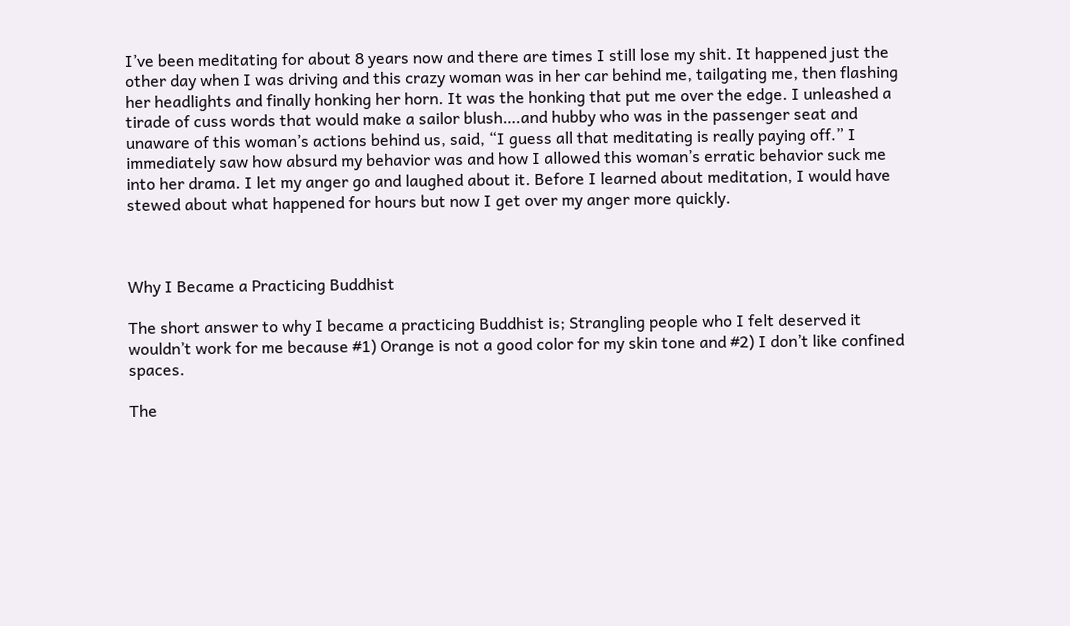I’ve been meditating for about 8 years now and there are times I still lose my shit. It happened just the other day when I was driving and this crazy woman was in her car behind me, tailgating me, then flashing her headlights and finally honking her horn. It was the honking that put me over the edge. I unleashed a tirade of cuss words that would make a sailor blush….and hubby who was in the passenger seat and unaware of this woman’s actions behind us, said, “I guess all that meditating is really paying off.” I immediately saw how absurd my behavior was and how I allowed this woman’s erratic behavior suck me into her drama. I let my anger go and laughed about it. Before I learned about meditation, I would have stewed about what happened for hours but now I get over my anger more quickly.



Why I Became a Practicing Buddhist

The short answer to why I became a practicing Buddhist is; Strangling people who I felt deserved it wouldn’t work for me because #1) Orange is not a good color for my skin tone and #2) I don’t like confined spaces.

The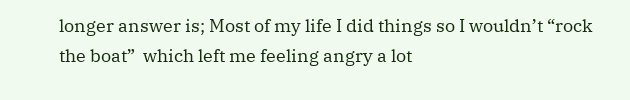longer answer is; Most of my life I did things so I wouldn’t “rock the boat”  which left me feeling angry a lot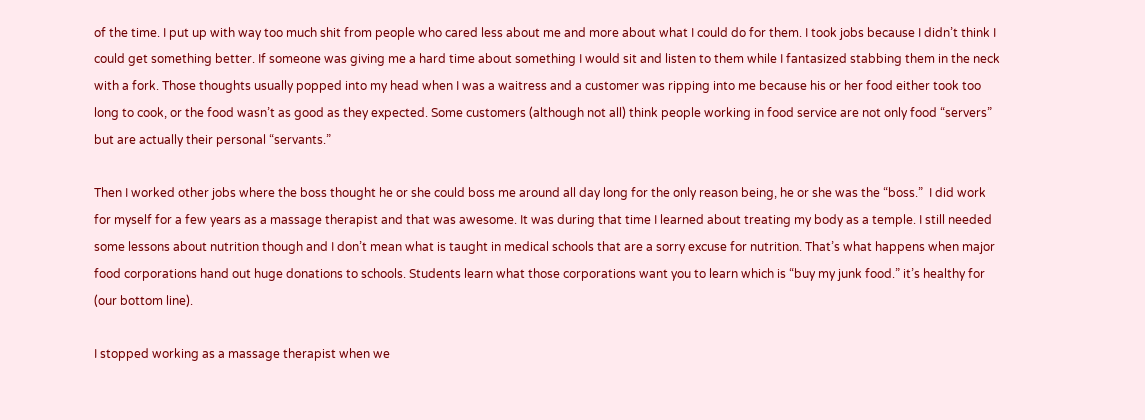of the time. I put up with way too much shit from people who cared less about me and more about what I could do for them. I took jobs because I didn’t think I could get something better. If someone was giving me a hard time about something I would sit and listen to them while I fantasized stabbing them in the neck with a fork. Those thoughts usually popped into my head when I was a waitress and a customer was ripping into me because his or her food either took too long to cook, or the food wasn’t as good as they expected. Some customers (although not all) think people working in food service are not only food “servers” but are actually their personal “servants.”

Then I worked other jobs where the boss thought he or she could boss me around all day long for the only reason being, he or she was the “boss.”  I did work for myself for a few years as a massage therapist and that was awesome. It was during that time I learned about treating my body as a temple. I still needed some lessons about nutrition though and I don’t mean what is taught in medical schools that are a sorry excuse for nutrition. That’s what happens when major food corporations hand out huge donations to schools. Students learn what those corporations want you to learn which is “buy my junk food.” it’s healthy for (our bottom line).

I stopped working as a massage therapist when we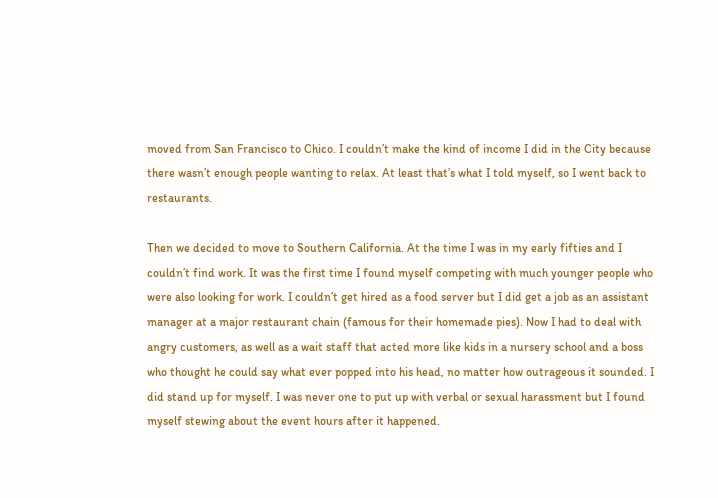moved from San Francisco to Chico. I couldn’t make the kind of income I did in the City because there wasn’t enough people wanting to relax. At least that’s what I told myself, so I went back to restaurants.

Then we decided to move to Southern California. At the time I was in my early fifties and I couldn’t find work. It was the first time I found myself competing with much younger people who were also looking for work. I couldn’t get hired as a food server but I did get a job as an assistant manager at a major restaurant chain (famous for their homemade pies). Now I had to deal with angry customers, as well as a wait staff that acted more like kids in a nursery school and a boss who thought he could say what ever popped into his head, no matter how outrageous it sounded. I did stand up for myself. I was never one to put up with verbal or sexual harassment but I found myself stewing about the event hours after it happened.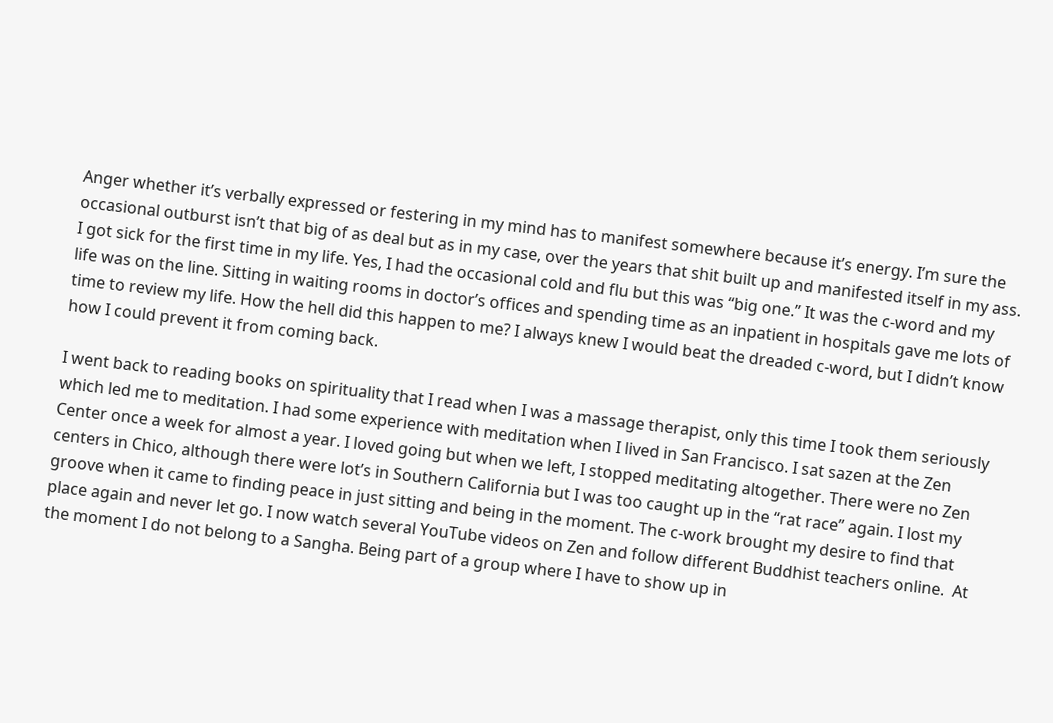Anger whether it’s verbally expressed or festering in my mind has to manifest somewhere because it’s energy. I’m sure the occasional outburst isn’t that big of as deal but as in my case, over the years that shit built up and manifested itself in my ass. I got sick for the first time in my life. Yes, I had the occasional cold and flu but this was “big one.” It was the c-word and my life was on the line. Sitting in waiting rooms in doctor’s offices and spending time as an inpatient in hospitals gave me lots of time to review my life. How the hell did this happen to me? I always knew I would beat the dreaded c-word, but I didn’t know how I could prevent it from coming back.

I went back to reading books on spirituality that I read when I was a massage therapist, only this time I took them seriously which led me to meditation. I had some experience with meditation when I lived in San Francisco. I sat sazen at the Zen Center once a week for almost a year. I loved going but when we left, I stopped meditating altogether. There were no Zen centers in Chico, although there were lot’s in Southern California but I was too caught up in the “rat race” again. I lost my groove when it came to finding peace in just sitting and being in the moment. The c-work brought my desire to find that place again and never let go. I now watch several YouTube videos on Zen and follow different Buddhist teachers online.  At the moment I do not belong to a Sangha. Being part of a group where I have to show up in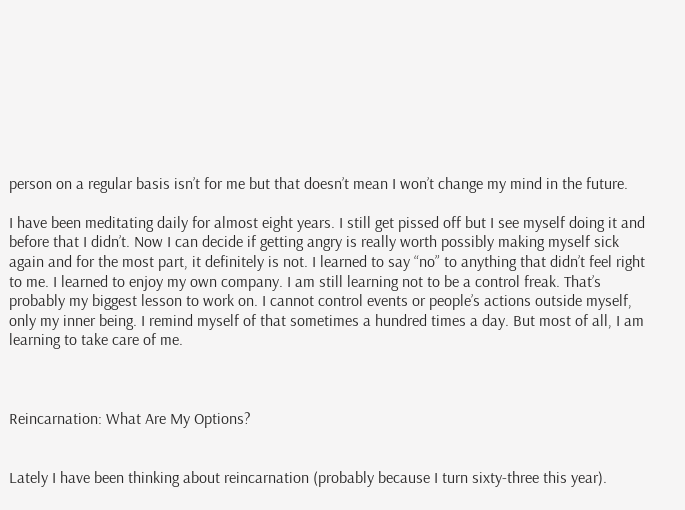person on a regular basis isn’t for me but that doesn’t mean I won’t change my mind in the future.

I have been meditating daily for almost eight years. I still get pissed off but I see myself doing it and before that I didn’t. Now I can decide if getting angry is really worth possibly making myself sick again and for the most part, it definitely is not. I learned to say “no” to anything that didn’t feel right to me. I learned to enjoy my own company. I am still learning not to be a control freak. That’s probably my biggest lesson to work on. I cannot control events or people’s actions outside myself, only my inner being. I remind myself of that sometimes a hundred times a day. But most of all, I am learning to take care of me.



Reincarnation: What Are My Options?


Lately I have been thinking about reincarnation (probably because I turn sixty-three this year).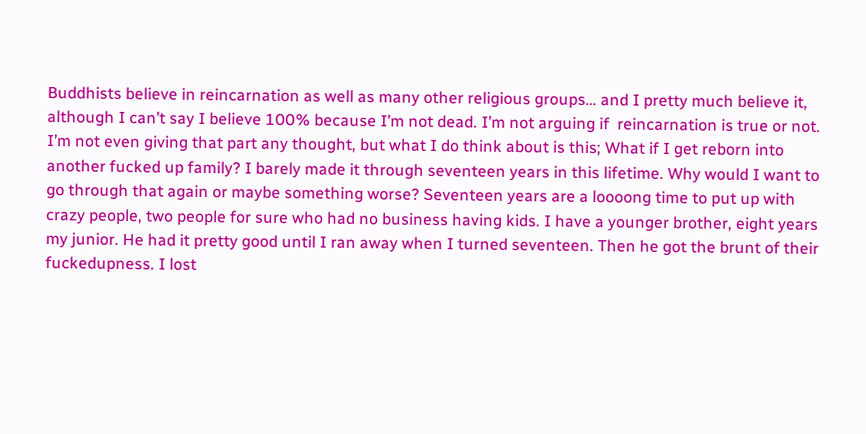Buddhists believe in reincarnation as well as many other religious groups… and I pretty much believe it, although I can’t say I believe 100% because I’m not dead. I’m not arguing if  reincarnation is true or not. I’m not even giving that part any thought, but what I do think about is this; What if I get reborn into another fucked up family? I barely made it through seventeen years in this lifetime. Why would I want to go through that again or maybe something worse? Seventeen years are a loooong time to put up with crazy people, two people for sure who had no business having kids. I have a younger brother, eight years my junior. He had it pretty good until I ran away when I turned seventeen. Then he got the brunt of their fuckedupness. I lost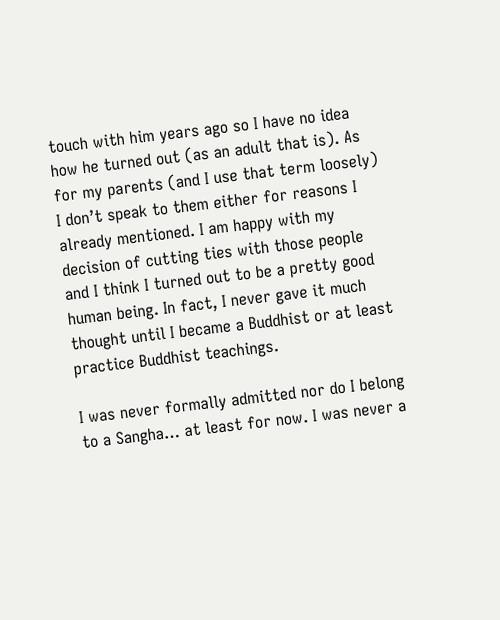touch with him years ago so I have no idea how he turned out (as an adult that is). As for my parents (and I use that term loosely) I don’t speak to them either for reasons I already mentioned. I am happy with my decision of cutting ties with those people and I think I turned out to be a pretty good human being. In fact, I never gave it much thought until I became a Buddhist or at least practice Buddhist teachings.

I was never formally admitted nor do I belong to a Sangha… at least for now. I was never a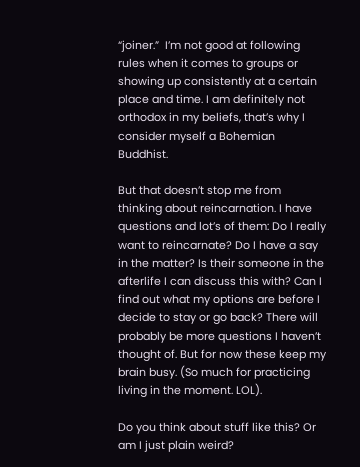“joiner.”  I’m not good at following rules when it comes to groups or showing up consistently at a certain place and time. I am definitely not orthodox in my beliefs, that’s why I consider myself a Bohemian Buddhist.

But that doesn’t stop me from thinking about reincarnation. I have questions and lot’s of them: Do I really want to reincarnate? Do I have a say in the matter? Is their someone in the afterlife I can discuss this with? Can I find out what my options are before I decide to stay or go back? There will probably be more questions I haven’t thought of. But for now these keep my brain busy. (So much for practicing living in the moment. LOL).

Do you think about stuff like this? Or am I just plain weird?